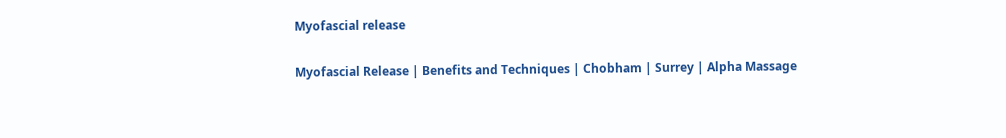Myofascial release

Myofascial Release | Benefits and Techniques | Chobham | Surrey | Alpha Massage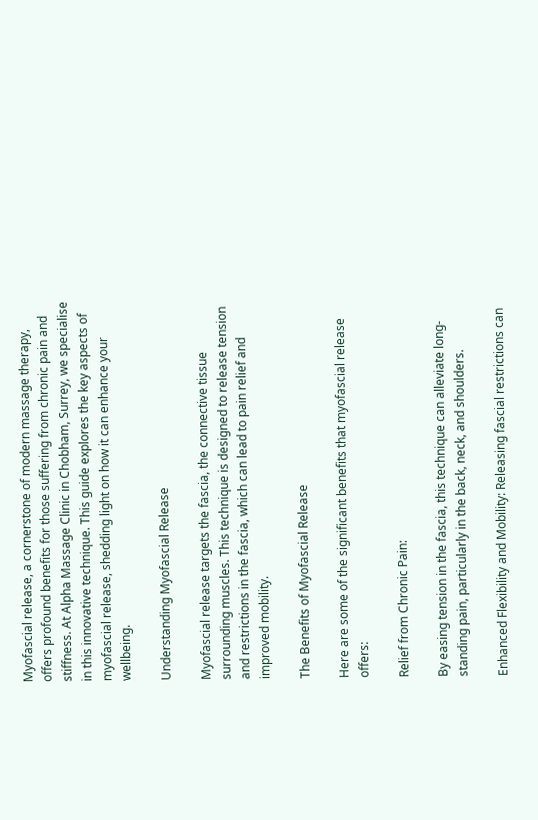Myofascial release, a cornerstone of modern massage therapy, offers profound benefits for those suffering from chronic pain and stiffness. At Alpha Massage Clinic in Chobham, Surrey, we specialise in this innovative technique. This guide explores the key aspects of myofascial release, shedding light on how it can enhance your wellbeing.

Understanding Myofascial Release

Myofascial release targets the fascia, the connective tissue surrounding muscles. This technique is designed to release tension and restrictions in the fascia, which can lead to pain relief and improved mobility.

The Benefits of Myofascial Release

Here are some of the significant benefits that myofascial release offers:

Relief from Chronic Pain:

By easing tension in the fascia, this technique can alleviate long-standing pain, particularly in the back, neck, and shoulders.

Enhanced Flexibility and Mobility: Releasing fascial restrictions can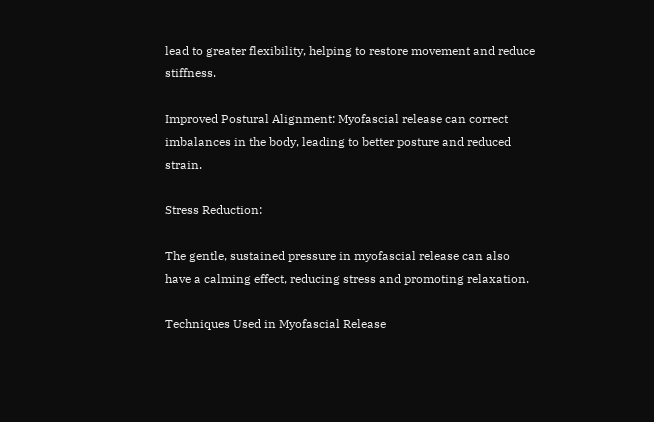lead to greater flexibility, helping to restore movement and reduce stiffness.

Improved Postural Alignment: Myofascial release can correct imbalances in the body, leading to better posture and reduced strain.

Stress Reduction:

The gentle, sustained pressure in myofascial release can also have a calming effect, reducing stress and promoting relaxation.

Techniques Used in Myofascial Release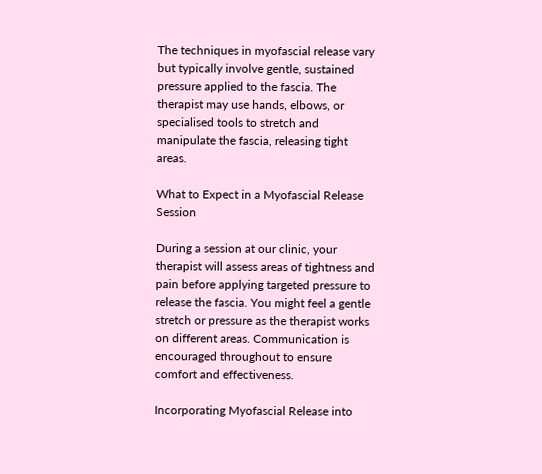The techniques in myofascial release vary but typically involve gentle, sustained pressure applied to the fascia. The therapist may use hands, elbows, or specialised tools to stretch and manipulate the fascia, releasing tight areas.

What to Expect in a Myofascial Release Session

During a session at our clinic, your therapist will assess areas of tightness and pain before applying targeted pressure to release the fascia. You might feel a gentle stretch or pressure as the therapist works on different areas. Communication is encouraged throughout to ensure comfort and effectiveness.

Incorporating Myofascial Release into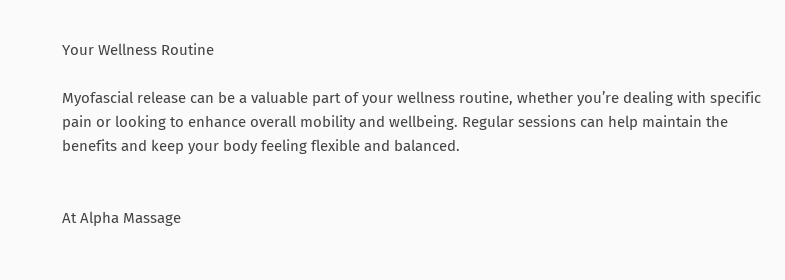Your Wellness Routine

Myofascial release can be a valuable part of your wellness routine, whether you’re dealing with specific pain or looking to enhance overall mobility and wellbeing. Regular sessions can help maintain the benefits and keep your body feeling flexible and balanced.


At Alpha Massage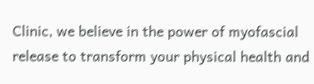Clinic, we believe in the power of myofascial release to transform your physical health and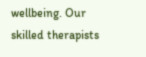wellbeing. Our skilled therapists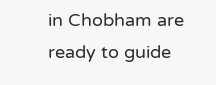in Chobham are ready to guide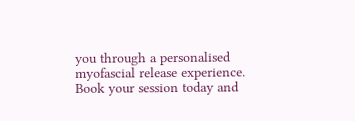you through a personalised myofascial release experience. Book your session today and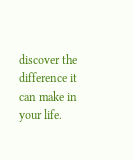discover the difference it can make in your life.